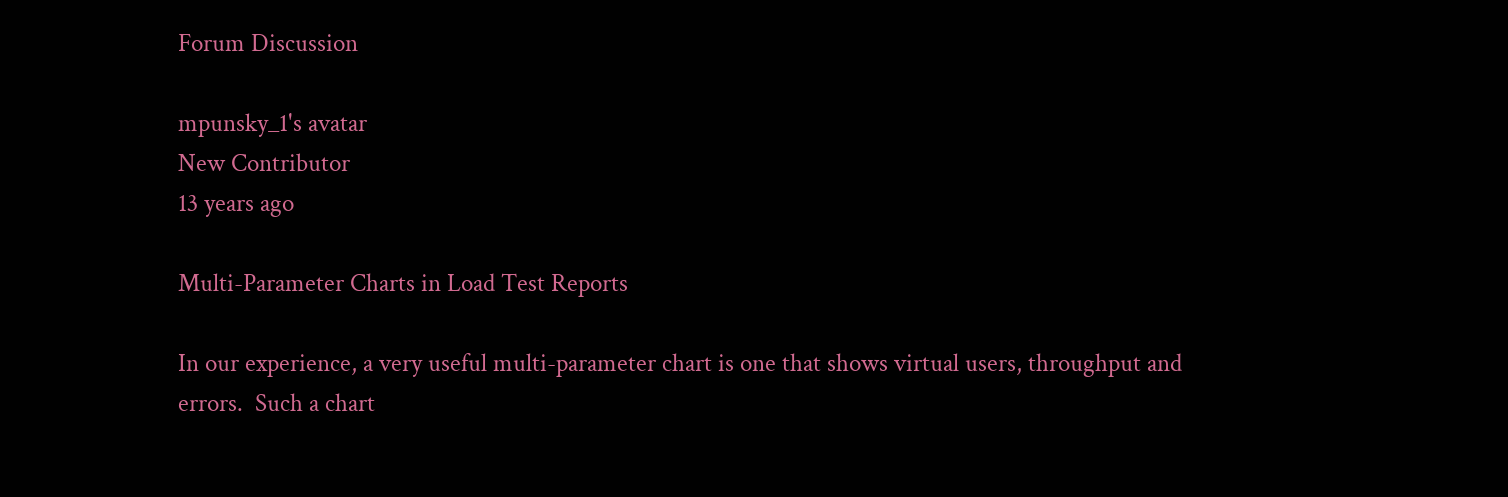Forum Discussion

mpunsky_1's avatar
New Contributor
13 years ago

Multi-Parameter Charts in Load Test Reports

In our experience, a very useful multi-parameter chart is one that shows virtual users, throughput and errors.  Such a chart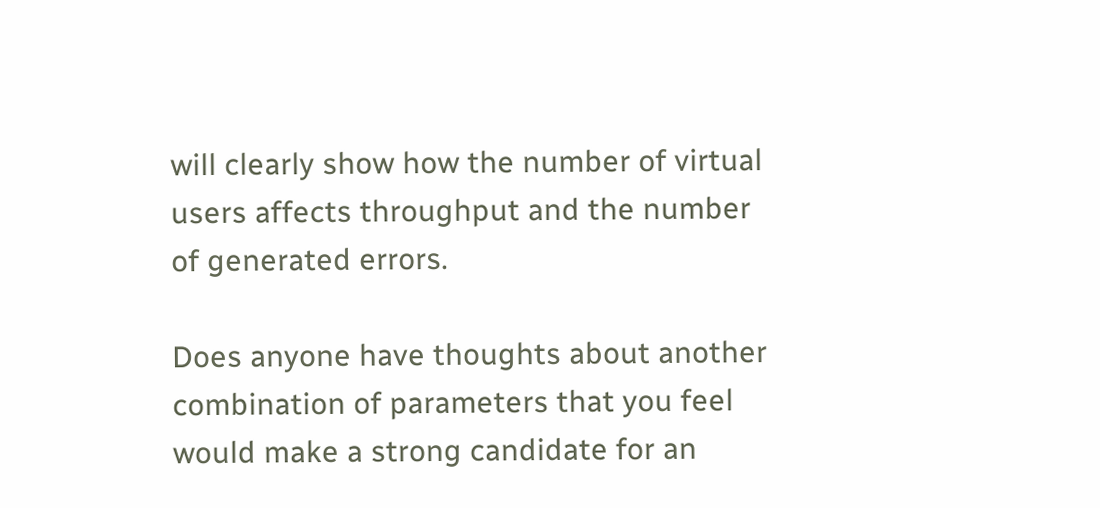will clearly show how the number of virtual users affects throughput and the number of generated errors.

Does anyone have thoughts about another combination of parameters that you feel would make a strong candidate for an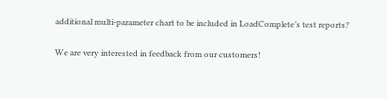additional multi-parameter chart to be included in LoadComplete’s test reports?

We are very interested in feedback from our customers!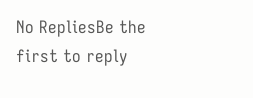No RepliesBe the first to reply